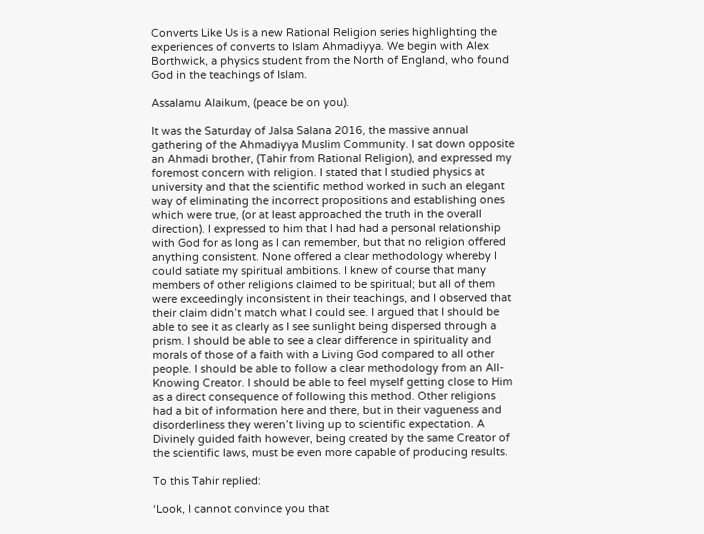Converts Like Us is a new Rational Religion series highlighting the experiences of converts to Islam Ahmadiyya. We begin with Alex Borthwick, a physics student from the North of England, who found God in the teachings of Islam.

Assalamu Alaikum, (peace be on you).

It was the Saturday of Jalsa Salana 2016, the massive annual gathering of the Ahmadiyya Muslim Community. I sat down opposite an Ahmadi brother, (Tahir from Rational Religion), and expressed my foremost concern with religion. I stated that I studied physics at university and that the scientific method worked in such an elegant way of eliminating the incorrect propositions and establishing ones which were true, (or at least approached the truth in the overall direction). I expressed to him that I had had a personal relationship with God for as long as I can remember, but that no religion offered anything consistent. None offered a clear methodology whereby I could satiate my spiritual ambitions. I knew of course that many members of other religions claimed to be spiritual; but all of them were exceedingly inconsistent in their teachings, and I observed that their claim didn’t match what I could see. I argued that I should be able to see it as clearly as I see sunlight being dispersed through a prism. I should be able to see a clear difference in spirituality and morals of those of a faith with a Living God compared to all other people. I should be able to follow a clear methodology from an All-Knowing Creator. I should be able to feel myself getting close to Him as a direct consequence of following this method. Other religions had a bit of information here and there, but in their vagueness and disorderliness they weren’t living up to scientific expectation. A Divinely guided faith however, being created by the same Creator of the scientific laws, must be even more capable of producing results.

To this Tahir replied:

‘Look, I cannot convince you that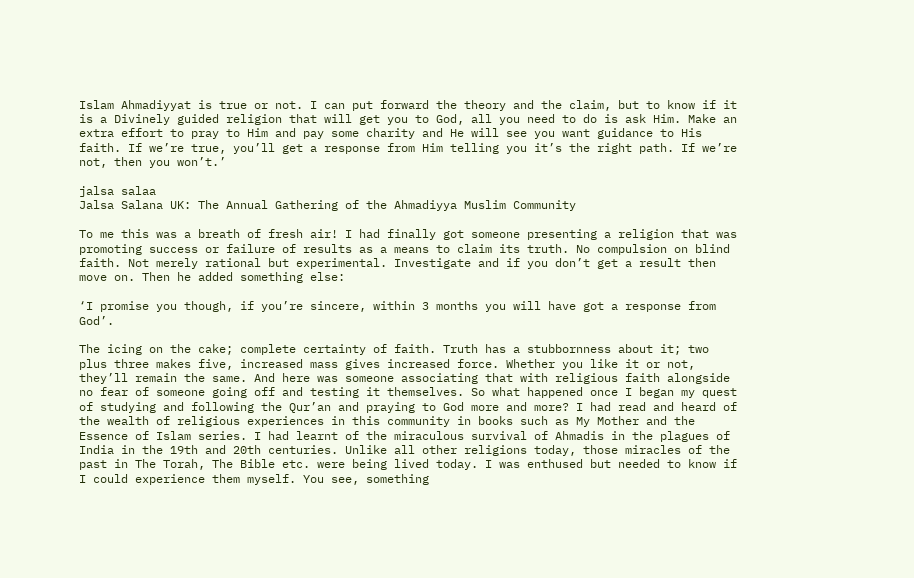Islam Ahmadiyyat is true or not. I can put forward the theory and the claim, but to know if it is a Divinely guided religion that will get you to God, all you need to do is ask Him. Make an extra effort to pray to Him and pay some charity and He will see you want guidance to His faith. If we’re true, you’ll get a response from Him telling you it’s the right path. If we’re not, then you won’t.’

jalsa salaa
Jalsa Salana UK: The Annual Gathering of the Ahmadiyya Muslim Community

To me this was a breath of fresh air! I had finally got someone presenting a religion that was promoting success or failure of results as a means to claim its truth. No compulsion on blind faith. Not merely rational but experimental. Investigate and if you don’t get a result then move on. Then he added something else:

‘I promise you though, if you’re sincere, within 3 months you will have got a response from God’.

The icing on the cake; complete certainty of faith. Truth has a stubbornness about it; two plus three makes five, increased mass gives increased force. Whether you like it or not, they’ll remain the same. And here was someone associating that with religious faith alongside no fear of someone going off and testing it themselves. So what happened once I began my quest of studying and following the Qur’an and praying to God more and more? I had read and heard of the wealth of religious experiences in this community in books such as My Mother and the Essence of Islam series. I had learnt of the miraculous survival of Ahmadis in the plagues of India in the 19th and 20th centuries. Unlike all other religions today, those miracles of the past in The Torah, The Bible etc. were being lived today. I was enthused but needed to know if I could experience them myself. You see, something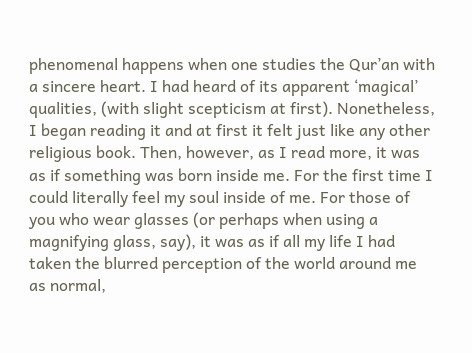phenomenal happens when one studies the Qur’an with a sincere heart. I had heard of its apparent ‘magical’ qualities, (with slight scepticism at first). Nonetheless, I began reading it and at first it felt just like any other religious book. Then, however, as I read more, it was as if something was born inside me. For the first time I could literally feel my soul inside of me. For those of you who wear glasses (or perhaps when using a magnifying glass, say), it was as if all my life I had taken the blurred perception of the world around me as normal,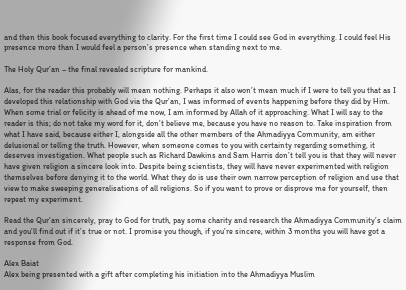and then this book focused everything to clarity. For the first time I could see God in everything. I could feel His presence more than I would feel a person’s presence when standing next to me.

The Holy Qur’an – the final revealed scripture for mankind.

Alas, for the reader this probably will mean nothing. Perhaps it also won’t mean much if I were to tell you that as I developed this relationship with God via the Qur’an, I was informed of events happening before they did by Him. When some trial or felicity is ahead of me now, I am informed by Allah of it approaching. What I will say to the reader is this; do not take my word for it, don’t believe me, because you have no reason to. Take inspiration from what I have said, because either I, alongside all the other members of the Ahmadiyya Community, am either delusional or telling the truth. However, when someone comes to you with certainty regarding something, it deserves investigation. What people such as Richard Dawkins and Sam Harris don’t tell you is that they will never have given religion a sincere look into. Despite being scientists, they will have never experimented with religion themselves before denying it to the world. What they do is use their own narrow perception of religion and use that view to make sweeping generalisations of all religions. So if you want to prove or disprove me for yourself, then repeat my experiment.

Read the Qur’an sincerely, pray to God for truth, pay some charity and research the Ahmadiyya Community’s claim and you’ll find out if it’s true or not. I promise you though, if you’re sincere, within 3 months you will have got a response from God.

Alex Baiat
Alex being presented with a gift after completing his initiation into the Ahmadiyya Muslim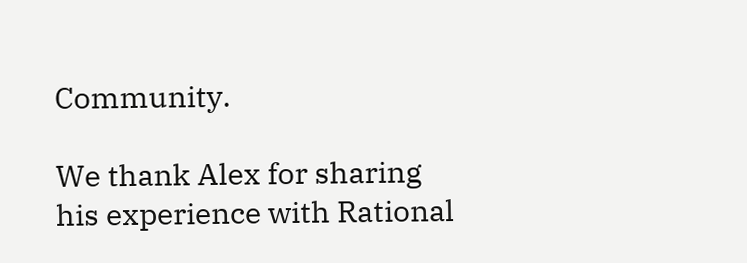Community.

We thank Alex for sharing his experience with Rational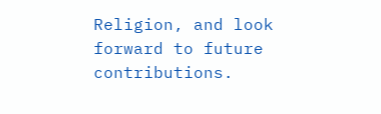Religion, and look forward to future contributions.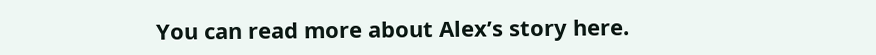You can read more about Alex’s story here.